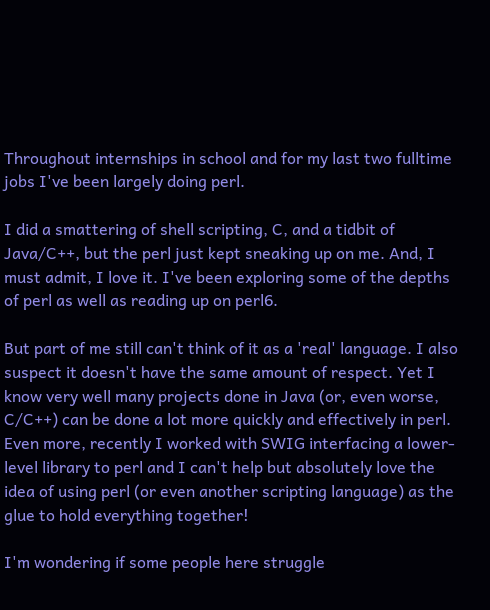Throughout internships in school and for my last two fulltime jobs I've been largely doing perl.

I did a smattering of shell scripting, C, and a tidbit of Java/C++, but the perl just kept sneaking up on me. And, I must admit, I love it. I've been exploring some of the depths of perl as well as reading up on perl6.

But part of me still can't think of it as a 'real' language. I also suspect it doesn't have the same amount of respect. Yet I know very well many projects done in Java (or, even worse, C/C++) can be done a lot more quickly and effectively in perl. Even more, recently I worked with SWIG interfacing a lower-level library to perl and I can't help but absolutely love the idea of using perl (or even another scripting language) as the glue to hold everything together!

I'm wondering if some people here struggle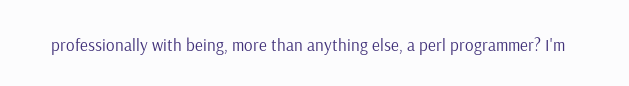professionally with being, more than anything else, a perl programmer? I'm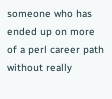someone who has ended up on more of a perl career path without really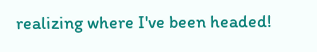realizing where I've been headed!